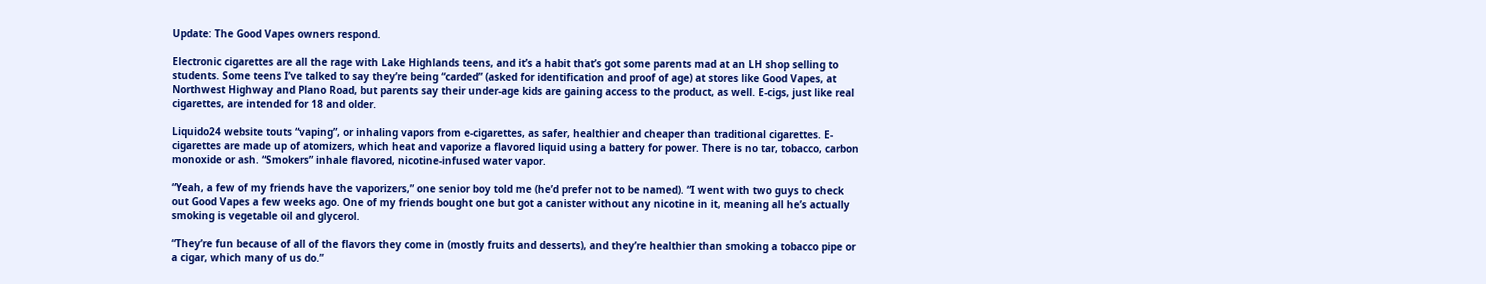Update: The Good Vapes owners respond.

Electronic cigarettes are all the rage with Lake Highlands teens, and it’s a habit that’s got some parents mad at an LH shop selling to students. Some teens I’ve talked to say they’re being “carded” (asked for identification and proof of age) at stores like Good Vapes, at Northwest Highway and Plano Road, but parents say their under-age kids are gaining access to the product, as well. E-cigs, just like real cigarettes, are intended for 18 and older.

Liquido24 website touts “vaping”, or inhaling vapors from e-cigarettes, as safer, healthier and cheaper than traditional cigarettes. E-cigarettes are made up of atomizers, which heat and vaporize a flavored liquid using a battery for power. There is no tar, tobacco, carbon monoxide or ash. “Smokers” inhale flavored, nicotine-infused water vapor.

“Yeah, a few of my friends have the vaporizers,” one senior boy told me (he’d prefer not to be named). “I went with two guys to check out Good Vapes a few weeks ago. One of my friends bought one but got a canister without any nicotine in it, meaning all he’s actually smoking is vegetable oil and glycerol.

“They’re fun because of all of the flavors they come in (mostly fruits and desserts), and they’re healthier than smoking a tobacco pipe or a cigar, which many of us do.”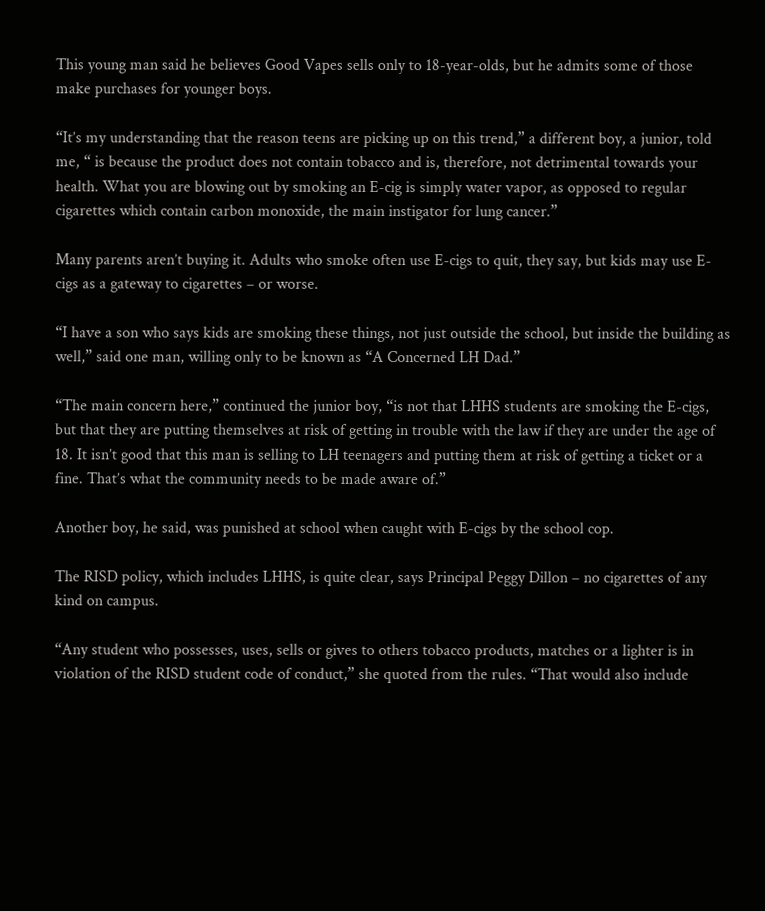This young man said he believes Good Vapes sells only to 18-year-olds, but he admits some of those make purchases for younger boys.

“It’s my understanding that the reason teens are picking up on this trend,” a different boy, a junior, told me, “ is because the product does not contain tobacco and is, therefore, not detrimental towards your health. What you are blowing out by smoking an E-cig is simply water vapor, as opposed to regular cigarettes which contain carbon monoxide, the main instigator for lung cancer.”

Many parents aren’t buying it. Adults who smoke often use E-cigs to quit, they say, but kids may use E-cigs as a gateway to cigarettes – or worse.

“I have a son who says kids are smoking these things, not just outside the school, but inside the building as well,” said one man, willing only to be known as “A Concerned LH Dad.”

“The main concern here,” continued the junior boy, “is not that LHHS students are smoking the E-cigs, but that they are putting themselves at risk of getting in trouble with the law if they are under the age of 18. It isn’t good that this man is selling to LH teenagers and putting them at risk of getting a ticket or a fine. That’s what the community needs to be made aware of.”

Another boy, he said, was punished at school when caught with E-cigs by the school cop.

The RISD policy, which includes LHHS, is quite clear, says Principal Peggy Dillon – no cigarettes of any kind on campus.

“Any student who possesses, uses, sells or gives to others tobacco products, matches or a lighter is in violation of the RISD student code of conduct,” she quoted from the rules. “That would also include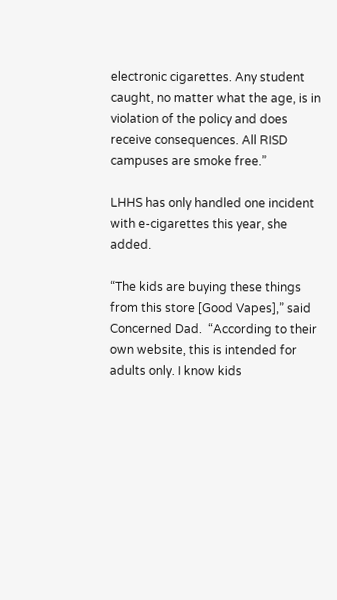electronic cigarettes. Any student caught, no matter what the age, is in violation of the policy and does receive consequences. All RISD campuses are smoke free.”

LHHS has only handled one incident with e-cigarettes this year, she added.

“The kids are buying these things from this store [Good Vapes],” said Concerned Dad.  “According to their own website, this is intended for adults only. I know kids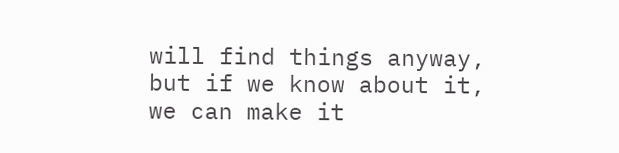will find things anyway, but if we know about it, we can make it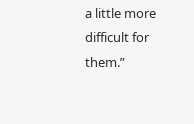a little more difficult for them.”